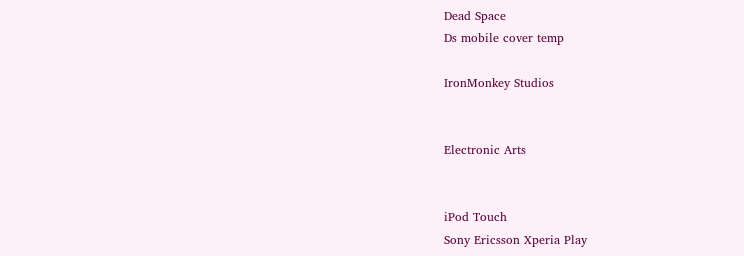Dead Space
Ds mobile cover temp

IronMonkey Studios


Electronic Arts


iPod Touch
Sony Ericsson Xperia Play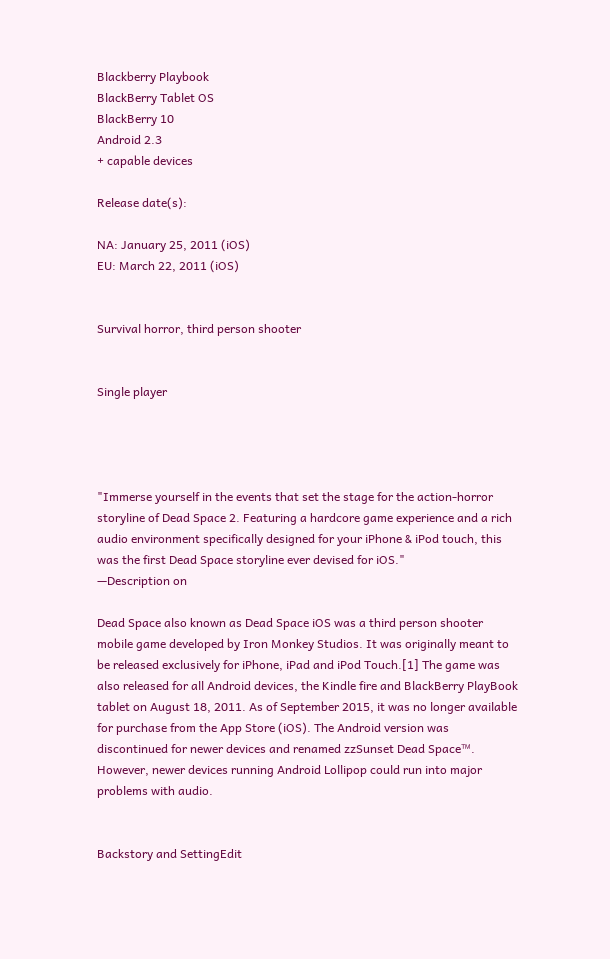Blackberry Playbook
BlackBerry Tablet OS
BlackBerry 10
Android 2.3
+ capable devices

Release date(s):

NA: January 25, 2011 (iOS)
EU: March 22, 2011 (iOS)


Survival horror, third person shooter


Single player




"Immerse yourself in the events that set the stage for the action-horror storyline of Dead Space 2. Featuring a hardcore game experience and a rich audio environment specifically designed for your iPhone & iPod touch, this was the first Dead Space storyline ever devised for iOS."
—Description on

Dead Space also known as Dead Space iOS was a third person shooter mobile game developed by Iron Monkey Studios. It was originally meant to be released exclusively for iPhone, iPad and iPod Touch.[1] The game was also released for all Android devices, the Kindle fire and BlackBerry PlayBook tablet on August 18, 2011. As of September 2015, it was no longer available for purchase from the App Store (iOS). The Android version was discontinued for newer devices and renamed zzSunset Dead Space™. However, newer devices running Android Lollipop could run into major problems with audio.


Backstory and SettingEdit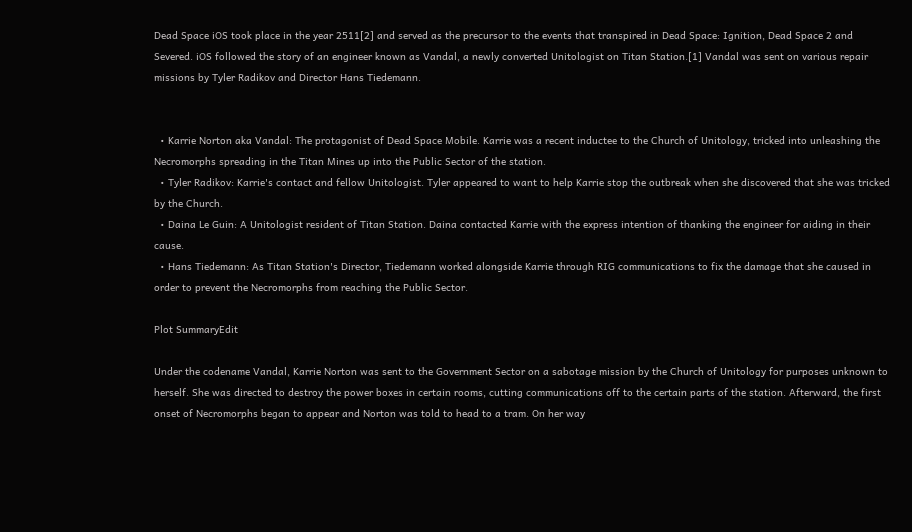Dead Space iOS took place in the year 2511[2] and served as the precursor to the events that transpired in Dead Space: Ignition, Dead Space 2 and Severed. iOS followed the story of an engineer known as Vandal, a newly converted Unitologist on Titan Station.[1] Vandal was sent on various repair missions by Tyler Radikov and Director Hans Tiedemann.


  • Karrie Norton aka Vandal: The protagonist of Dead Space Mobile. Karrie was a recent inductee to the Church of Unitology, tricked into unleashing the Necromorphs spreading in the Titan Mines up into the Public Sector of the station.
  • Tyler Radikov: Karrie's contact and fellow Unitologist. Tyler appeared to want to help Karrie stop the outbreak when she discovered that she was tricked by the Church.
  • Daina Le Guin: A Unitologist resident of Titan Station. Daina contacted Karrie with the express intention of thanking the engineer for aiding in their cause.
  • Hans Tiedemann: As Titan Station's Director, Tiedemann worked alongside Karrie through RIG communications to fix the damage that she caused in order to prevent the Necromorphs from reaching the Public Sector.

Plot SummaryEdit

Under the codename Vandal, Karrie Norton was sent to the Government Sector on a sabotage mission by the Church of Unitology for purposes unknown to herself. She was directed to destroy the power boxes in certain rooms, cutting communications off to the certain parts of the station. Afterward, the first onset of Necromorphs began to appear and Norton was told to head to a tram. On her way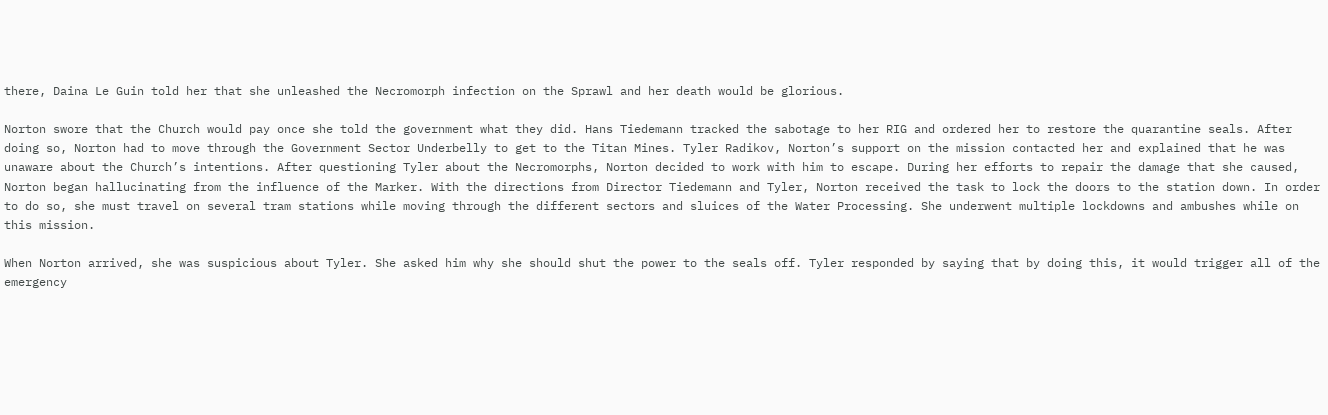there, Daina Le Guin told her that she unleashed the Necromorph infection on the Sprawl and her death would be glorious.

Norton swore that the Church would pay once she told the government what they did. Hans Tiedemann tracked the sabotage to her RIG and ordered her to restore the quarantine seals. After doing so, Norton had to move through the Government Sector Underbelly to get to the Titan Mines. Tyler Radikov, Norton’s support on the mission contacted her and explained that he was unaware about the Church’s intentions. After questioning Tyler about the Necromorphs, Norton decided to work with him to escape. During her efforts to repair the damage that she caused, Norton began hallucinating from the influence of the Marker. With the directions from Director Tiedemann and Tyler, Norton received the task to lock the doors to the station down. In order to do so, she must travel on several tram stations while moving through the different sectors and sluices of the Water Processing. She underwent multiple lockdowns and ambushes while on this mission.

When Norton arrived, she was suspicious about Tyler. She asked him why she should shut the power to the seals off. Tyler responded by saying that by doing this, it would trigger all of the emergency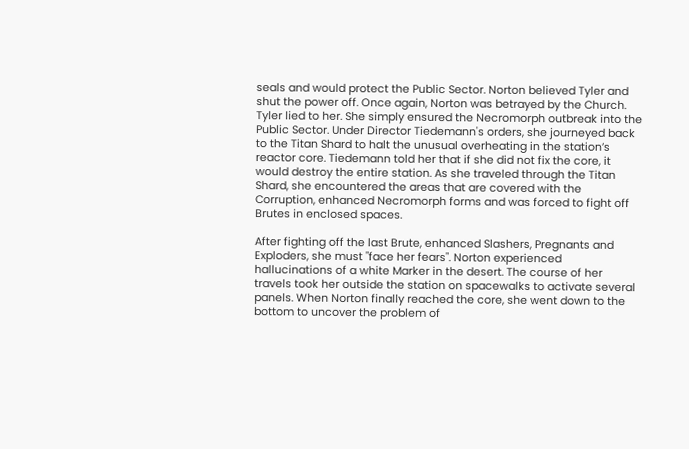seals and would protect the Public Sector. Norton believed Tyler and shut the power off. Once again, Norton was betrayed by the Church. Tyler lied to her. She simply ensured the Necromorph outbreak into the Public Sector. Under Director Tiedemann's orders, she journeyed back to the Titan Shard to halt the unusual overheating in the station’s reactor core. Tiedemann told her that if she did not fix the core, it would destroy the entire station. As she traveled through the Titan Shard, she encountered the areas that are covered with the Corruption, enhanced Necromorph forms and was forced to fight off Brutes in enclosed spaces.

After fighting off the last Brute, enhanced Slashers, Pregnants and Exploders, she must "face her fears". Norton experienced hallucinations of a white Marker in the desert. The course of her travels took her outside the station on spacewalks to activate several panels. When Norton finally reached the core, she went down to the bottom to uncover the problem of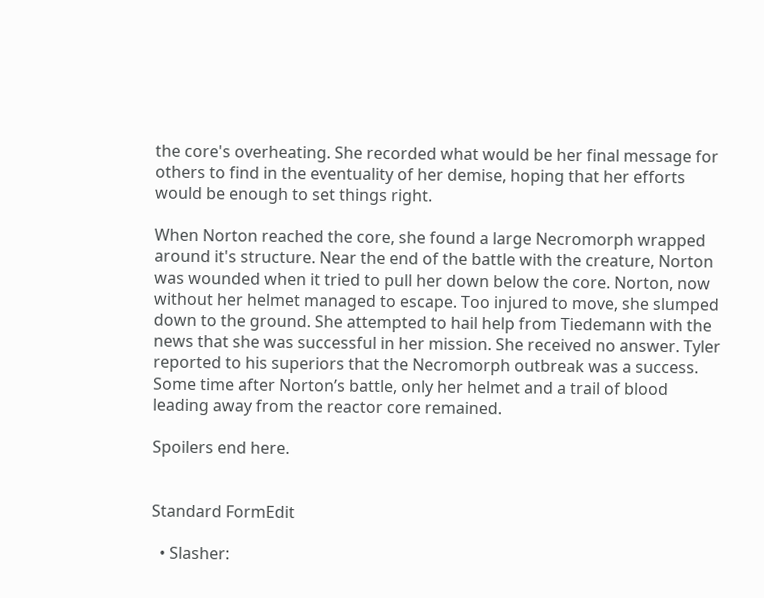the core's overheating. She recorded what would be her final message for others to find in the eventuality of her demise, hoping that her efforts would be enough to set things right.

When Norton reached the core, she found a large Necromorph wrapped around it's structure. Near the end of the battle with the creature, Norton was wounded when it tried to pull her down below the core. Norton, now without her helmet managed to escape. Too injured to move, she slumped down to the ground. She attempted to hail help from Tiedemann with the news that she was successful in her mission. She received no answer. Tyler reported to his superiors that the Necromorph outbreak was a success. Some time after Norton’s battle, only her helmet and a trail of blood leading away from the reactor core remained.

Spoilers end here.


Standard FormEdit

  • Slasher: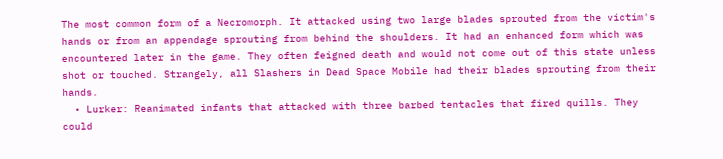The most common form of a Necromorph. It attacked using two large blades sprouted from the victim's hands or from an appendage sprouting from behind the shoulders. It had an enhanced form which was encountered later in the game. They often feigned death and would not come out of this state unless shot or touched. Strangely, all Slashers in Dead Space Mobile had their blades sprouting from their hands.
  • Lurker: Reanimated infants that attacked with three barbed tentacles that fired quills. They could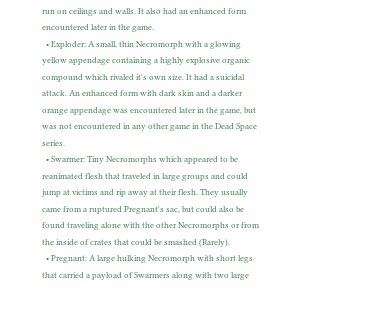run on ceilings and walls. It also had an enhanced form encountered later in the game.
  • Exploder: A small, thin Necromorph with a glowing yellow appendage containing a highly explosive organic compound which rivaled it's own size. It had a suicidal attack. An enhanced form with dark skin and a darker orange appendage was encountered later in the game, but was not encountered in any other game in the Dead Space series.
  • Swarmer: Tiny Necromorphs which appeared to be reanimated flesh that traveled in large groups and could jump at victims and rip away at their flesh. They usually came from a ruptured Pregnant's sac, but could also be found traveling alone with the other Necromorphs or from the inside of crates that could be smashed (Rarely).
  • Pregnant: A large hulking Necromorph with short legs that carried a payload of Swarmers along with two large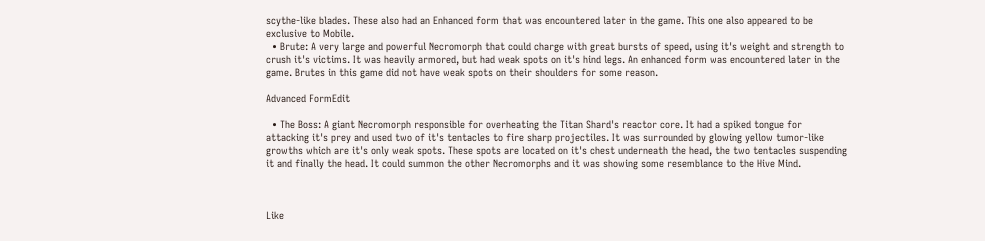scythe-like blades. These also had an Enhanced form that was encountered later in the game. This one also appeared to be exclusive to Mobile.
  • Brute: A very large and powerful Necromorph that could charge with great bursts of speed, using it's weight and strength to crush it's victims. It was heavily armored, but had weak spots on it's hind legs. An enhanced form was encountered later in the game. Brutes in this game did not have weak spots on their shoulders for some reason.

Advanced FormEdit

  • The Boss: A giant Necromorph responsible for overheating the Titan Shard's reactor core. It had a spiked tongue for attacking it's prey and used two of it's tentacles to fire sharp projectiles. It was surrounded by glowing yellow tumor-like growths which are it's only weak spots. These spots are located on it's chest underneath the head, the two tentacles suspending it and finally the head. It could summon the other Necromorphs and it was showing some resemblance to the Hive Mind.



Like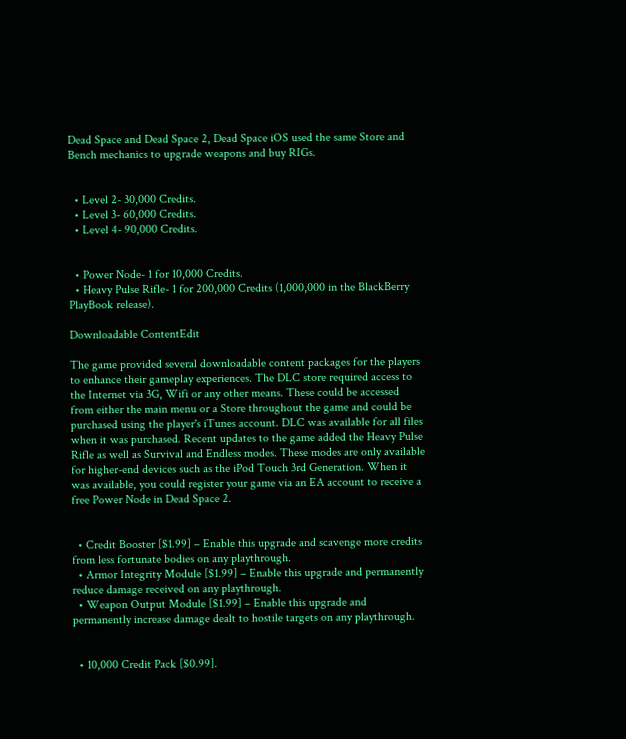Dead Space and Dead Space 2, Dead Space iOS used the same Store and Bench mechanics to upgrade weapons and buy RIGs.


  • Level 2- 30,000 Credits.
  • Level 3- 60,000 Credits.
  • Level 4- 90,000 Credits.


  • Power Node- 1 for 10,000 Credits.
  • Heavy Pulse Rifle- 1 for 200,000 Credits (1,000,000 in the BlackBerry PlayBook release).

Downloadable ContentEdit

The game provided several downloadable content packages for the players to enhance their gameplay experiences. The DLC store required access to the Internet via 3G, Wifi or any other means. These could be accessed from either the main menu or a Store throughout the game and could be purchased using the player's iTunes account. DLC was available for all files when it was purchased. Recent updates to the game added the Heavy Pulse Rifle as well as Survival and Endless modes. These modes are only available for higher-end devices such as the iPod Touch 3rd Generation. When it was available, you could register your game via an EA account to receive a free Power Node in Dead Space 2.


  • Credit Booster [$1.99] – Enable this upgrade and scavenge more credits from less fortunate bodies on any playthrough.
  • Armor Integrity Module [$1.99] – Enable this upgrade and permanently reduce damage received on any playthrough.
  • Weapon Output Module [$1.99] – Enable this upgrade and permanently increase damage dealt to hostile targets on any playthrough.


  • 10,000 Credit Pack [$0.99].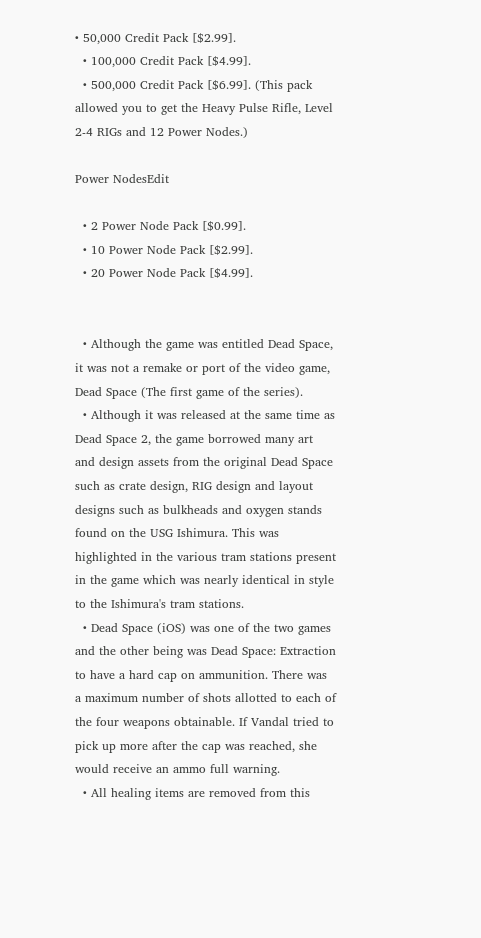• 50,000 Credit Pack [$2.99].
  • 100,000 Credit Pack [$4.99].
  • 500,000 Credit Pack [$6.99]. (This pack allowed you to get the Heavy Pulse Rifle, Level 2-4 RIGs and 12 Power Nodes.)

Power NodesEdit

  • 2 Power Node Pack [$0.99].
  • 10 Power Node Pack [$2.99].
  • 20 Power Node Pack [$4.99].


  • Although the game was entitled Dead Space, it was not a remake or port of the video game, Dead Space (The first game of the series).
  • Although it was released at the same time as Dead Space 2, the game borrowed many art and design assets from the original Dead Space such as crate design, RIG design and layout designs such as bulkheads and oxygen stands found on the USG Ishimura. This was highlighted in the various tram stations present in the game which was nearly identical in style to the Ishimura's tram stations.
  • Dead Space (iOS) was one of the two games and the other being was Dead Space: Extraction to have a hard cap on ammunition. There was a maximum number of shots allotted to each of the four weapons obtainable. If Vandal tried to pick up more after the cap was reached, she would receive an ammo full warning.
  • All healing items are removed from this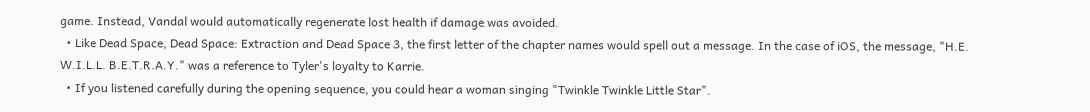game. Instead, Vandal would automatically regenerate lost health if damage was avoided.
  • Like Dead Space, Dead Space: Extraction and Dead Space 3, the first letter of the chapter names would spell out a message. In the case of iOS, the message, "H.E. W.I.L.L. B.E.T.R.A.Y." was a reference to Tyler's loyalty to Karrie.
  • If you listened carefully during the opening sequence, you could hear a woman singing "Twinkle Twinkle Little Star".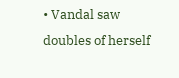• Vandal saw doubles of herself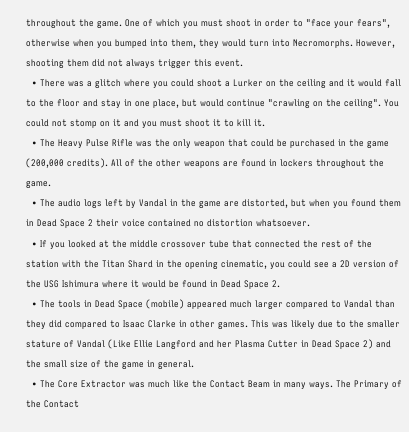throughout the game. One of which you must shoot in order to "face your fears", otherwise when you bumped into them, they would turn into Necromorphs. However, shooting them did not always trigger this event.
  • There was a glitch where you could shoot a Lurker on the ceiling and it would fall to the floor and stay in one place, but would continue "crawling on the ceiling". You could not stomp on it and you must shoot it to kill it.
  • The Heavy Pulse Rifle was the only weapon that could be purchased in the game (200,000 credits). All of the other weapons are found in lockers throughout the game.
  • The audio logs left by Vandal in the game are distorted, but when you found them in Dead Space 2 their voice contained no distortion whatsoever.
  • If you looked at the middle crossover tube that connected the rest of the station with the Titan Shard in the opening cinematic, you could see a 2D version of the USG Ishimura where it would be found in Dead Space 2.
  • The tools in Dead Space (mobile) appeared much larger compared to Vandal than they did compared to Isaac Clarke in other games. This was likely due to the smaller stature of Vandal (Like Ellie Langford and her Plasma Cutter in Dead Space 2) and the small size of the game in general.
  • The Core Extractor was much like the Contact Beam in many ways. The Primary of the Contact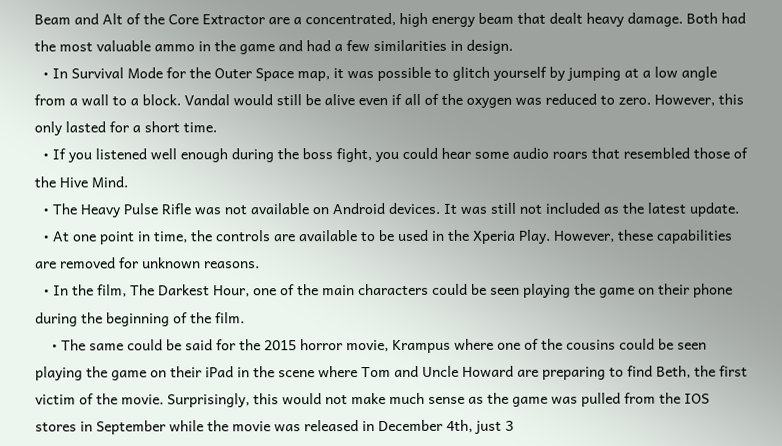Beam and Alt of the Core Extractor are a concentrated, high energy beam that dealt heavy damage. Both had the most valuable ammo in the game and had a few similarities in design.
  • In Survival Mode for the Outer Space map, it was possible to glitch yourself by jumping at a low angle from a wall to a block. Vandal would still be alive even if all of the oxygen was reduced to zero. However, this only lasted for a short time.
  • If you listened well enough during the boss fight, you could hear some audio roars that resembled those of the Hive Mind.
  • The Heavy Pulse Rifle was not available on Android devices. It was still not included as the latest update.
  • At one point in time, the controls are available to be used in the Xperia Play. However, these capabilities are removed for unknown reasons.
  • In the film, The Darkest Hour, one of the main characters could be seen playing the game on their phone during the beginning of the film.
    • The same could be said for the 2015 horror movie, Krampus where one of the cousins could be seen playing the game on their iPad in the scene where Tom and Uncle Howard are preparing to find Beth, the first victim of the movie. Surprisingly, this would not make much sense as the game was pulled from the IOS stores in September while the movie was released in December 4th, just 3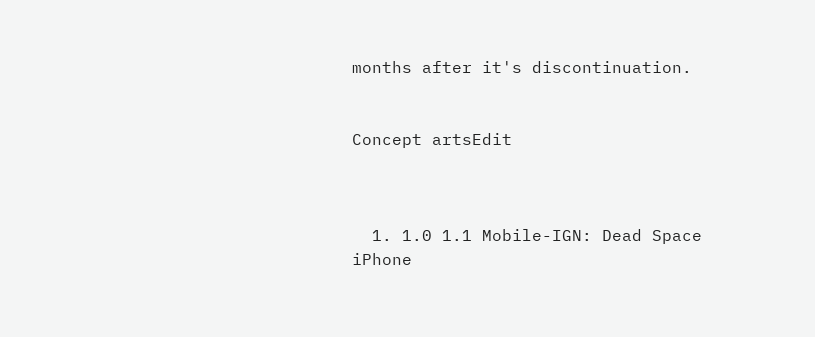months after it's discontinuation.


Concept artsEdit



  1. 1.0 1.1 Mobile-IGN: Dead Space iPhone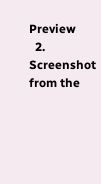Preview
  2. Screenshot from the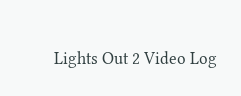Lights Out 2 Video Log